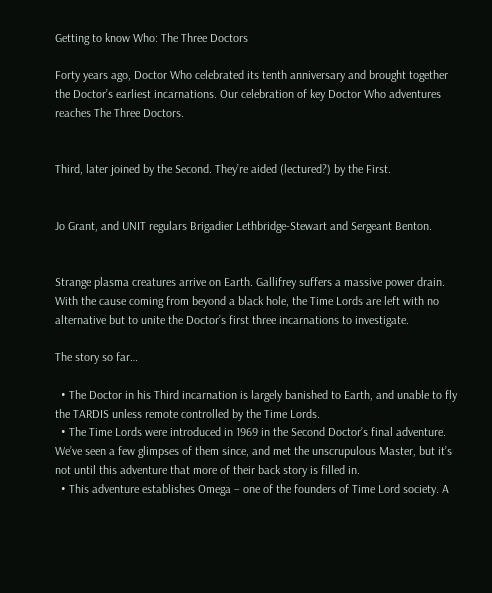Getting to know Who: The Three Doctors

Forty years ago, Doctor Who celebrated its tenth anniversary and brought together the Doctor’s earliest incarnations. Our celebration of key Doctor Who adventures reaches The Three Doctors.


Third, later joined by the Second. They’re aided (lectured?) by the First.


Jo Grant, and UNIT regulars Brigadier Lethbridge-Stewart and Sergeant Benton.


Strange plasma creatures arrive on Earth. Gallifrey suffers a massive power drain. With the cause coming from beyond a black hole, the Time Lords are left with no alternative but to unite the Doctor’s first three incarnations to investigate.

The story so far…

  • The Doctor in his Third incarnation is largely banished to Earth, and unable to fly the TARDIS unless remote controlled by the Time Lords.
  • The Time Lords were introduced in 1969 in the Second Doctor’s final adventure. We’ve seen a few glimpses of them since, and met the unscrupulous Master, but it’s not until this adventure that more of their back story is filled in.
  • This adventure establishes Omega – one of the founders of Time Lord society. A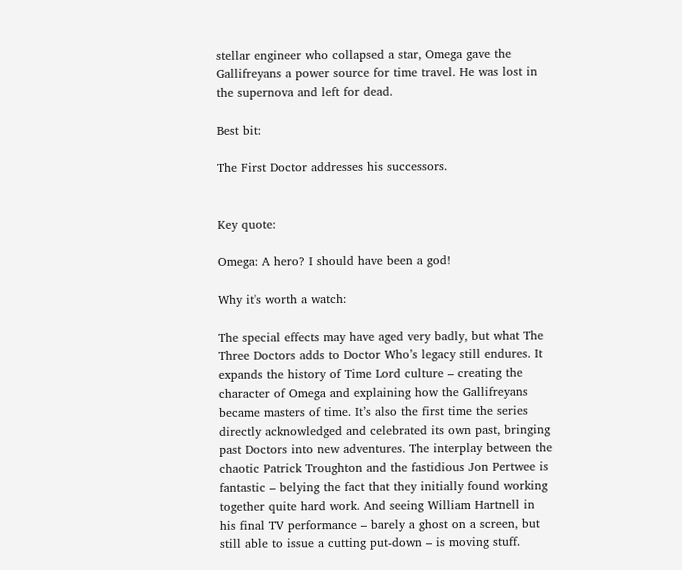stellar engineer who collapsed a star, Omega gave the Gallifreyans a power source for time travel. He was lost in the supernova and left for dead.

Best bit:

The First Doctor addresses his successors.


Key quote:

Omega: A hero? I should have been a god!

Why it's worth a watch:

The special effects may have aged very badly, but what The Three Doctors adds to Doctor Who’s legacy still endures. It expands the history of Time Lord culture – creating the character of Omega and explaining how the Gallifreyans became masters of time. It’s also the first time the series directly acknowledged and celebrated its own past, bringing past Doctors into new adventures. The interplay between the chaotic Patrick Troughton and the fastidious Jon Pertwee is fantastic – belying the fact that they initially found working together quite hard work. And seeing William Hartnell in his final TV performance – barely a ghost on a screen, but still able to issue a cutting put-down – is moving stuff.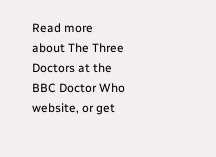Read more about The Three Doctors at the BBC Doctor Who website, or get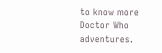to know more Doctor Who adventures.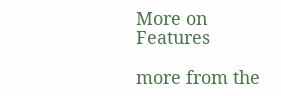More on Features

more from the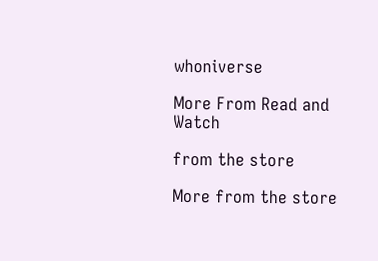whoniverse

More From Read and Watch

from the store

More from the store